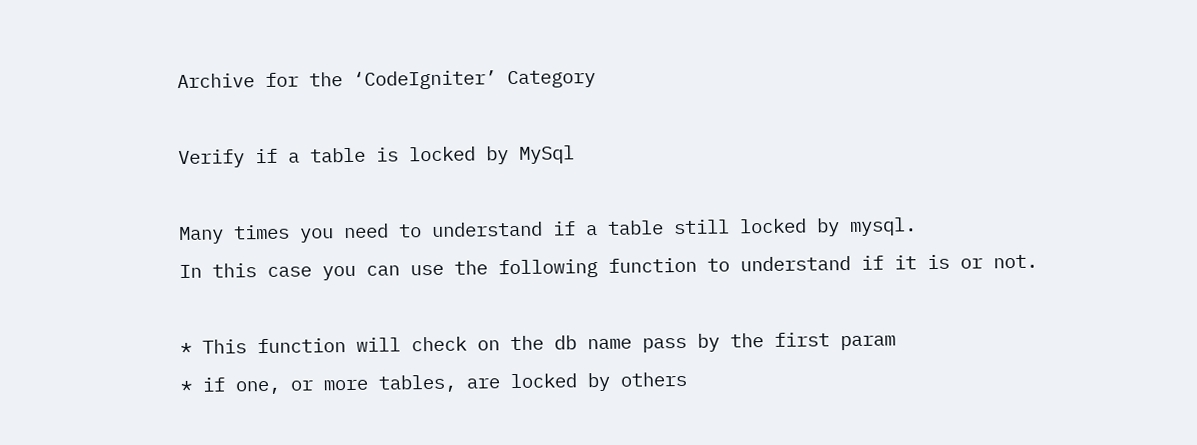Archive for the ‘CodeIgniter’ Category

Verify if a table is locked by MySql

Many times you need to understand if a table still locked by mysql.
In this case you can use the following function to understand if it is or not.

* This function will check on the db name pass by the first param
* if one, or more tables, are locked by others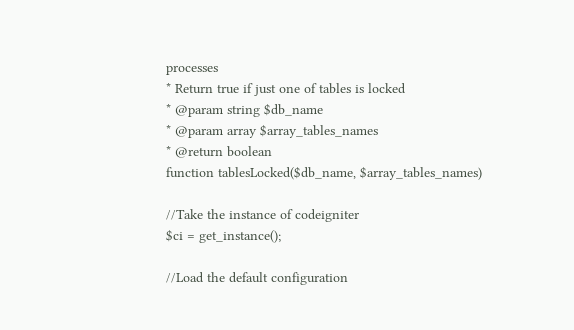processes
* Return true if just one of tables is locked
* @param string $db_name
* @param array $array_tables_names
* @return boolean
function tablesLocked($db_name, $array_tables_names)

//Take the instance of codeigniter
$ci = get_instance();

//Load the default configuration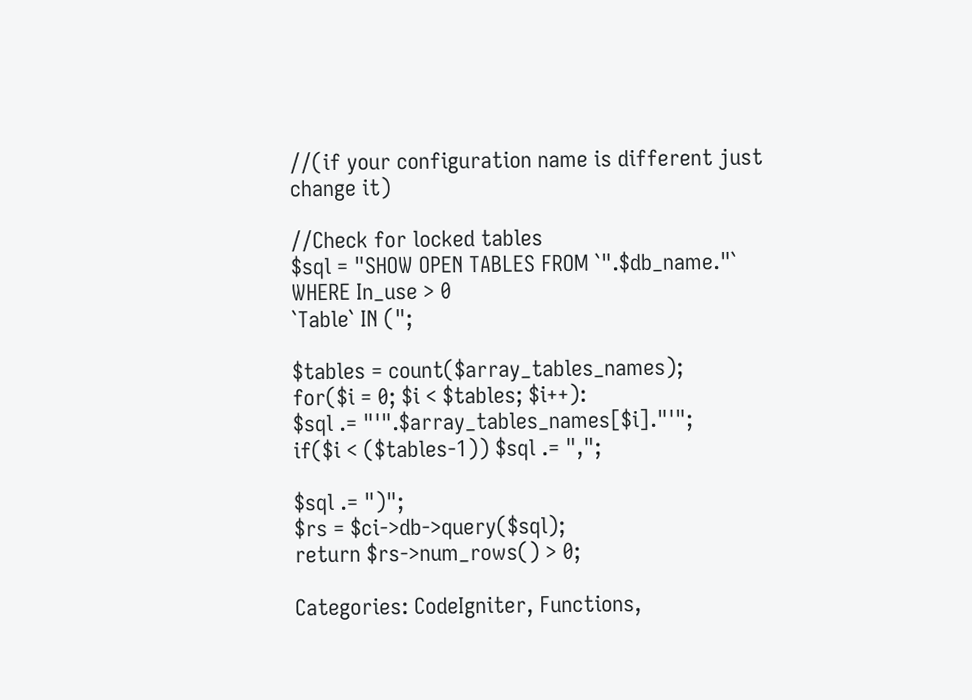//(if your configuration name is different just change it)

//Check for locked tables
$sql = "SHOW OPEN TABLES FROM `".$db_name."`
WHERE In_use > 0
`Table` IN (";

$tables = count($array_tables_names);
for($i = 0; $i < $tables; $i++):
$sql .= "'".$array_tables_names[$i]."'";
if($i < ($tables-1)) $sql .= ",";

$sql .= ")";
$rs = $ci->db->query($sql);
return $rs->num_rows() > 0;

Categories: CodeIgniter, Functions,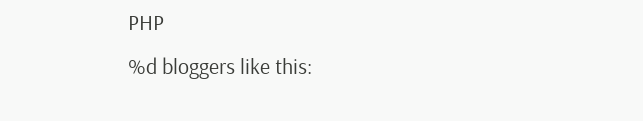PHP
%d bloggers like this: